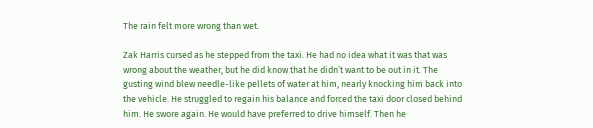The rain felt more wrong than wet.

Zak Harris cursed as he stepped from the taxi. He had no idea what it was that was wrong about the weather, but he did know that he didn’t want to be out in it. The gusting wind blew needle-like pellets of water at him, nearly knocking him back into the vehicle. He struggled to regain his balance and forced the taxi door closed behind him. He swore again. He would have preferred to drive himself. Then he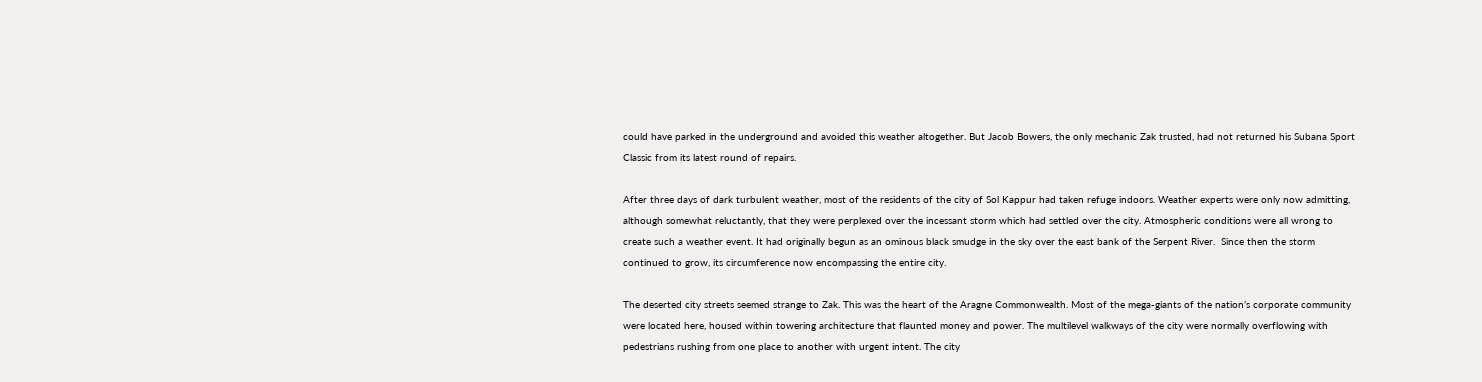could have parked in the underground and avoided this weather altogether. But Jacob Bowers, the only mechanic Zak trusted, had not returned his Subana Sport Classic from its latest round of repairs.

After three days of dark turbulent weather, most of the residents of the city of Sol Kappur had taken refuge indoors. Weather experts were only now admitting, although somewhat reluctantly, that they were perplexed over the incessant storm which had settled over the city. Atmospheric conditions were all wrong to create such a weather event. It had originally begun as an ominous black smudge in the sky over the east bank of the Serpent River.  Since then the storm continued to grow, its circumference now encompassing the entire city.

The deserted city streets seemed strange to Zak. This was the heart of the Aragne Commonwealth. Most of the mega-giants of the nation’s corporate community were located here, housed within towering architecture that flaunted money and power. The multilevel walkways of the city were normally overflowing with pedestrians rushing from one place to another with urgent intent. The city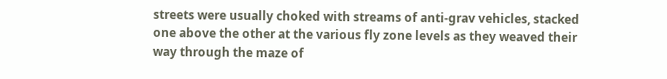streets were usually choked with streams of anti-grav vehicles, stacked one above the other at the various fly zone levels as they weaved their way through the maze of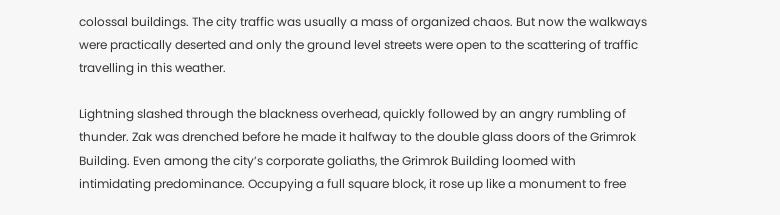colossal buildings. The city traffic was usually a mass of organized chaos. But now the walkways were practically deserted and only the ground level streets were open to the scattering of traffic travelling in this weather.

Lightning slashed through the blackness overhead, quickly followed by an angry rumbling of thunder. Zak was drenched before he made it halfway to the double glass doors of the Grimrok Building. Even among the city’s corporate goliaths, the Grimrok Building loomed with intimidating predominance. Occupying a full square block, it rose up like a monument to free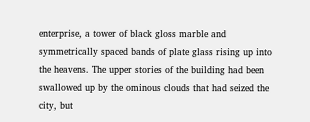enterprise, a tower of black gloss marble and symmetrically spaced bands of plate glass rising up into the heavens. The upper stories of the building had been swallowed up by the ominous clouds that had seized the city, but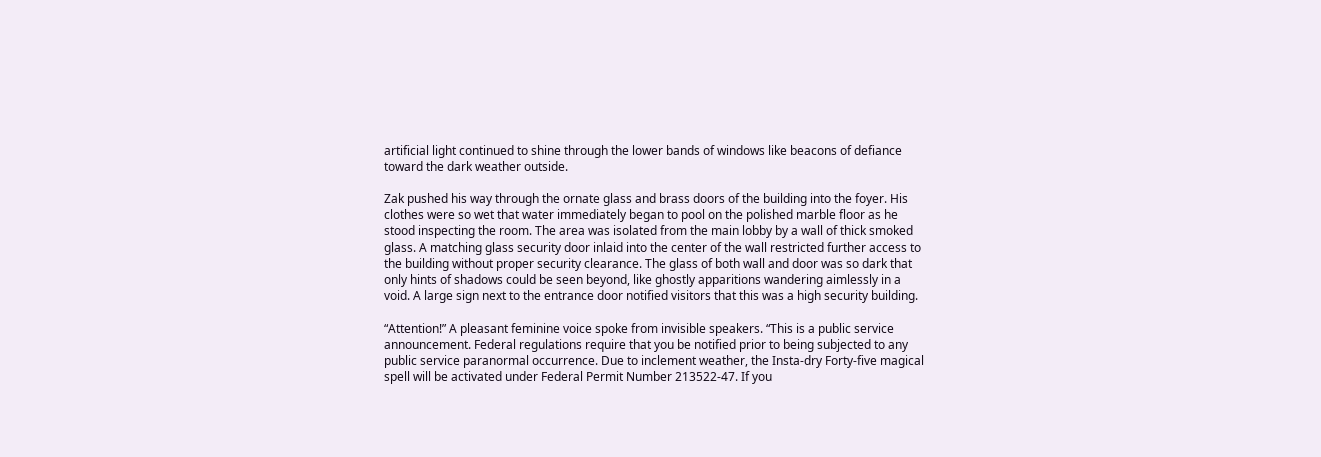artificial light continued to shine through the lower bands of windows like beacons of defiance toward the dark weather outside.

Zak pushed his way through the ornate glass and brass doors of the building into the foyer. His clothes were so wet that water immediately began to pool on the polished marble floor as he stood inspecting the room. The area was isolated from the main lobby by a wall of thick smoked glass. A matching glass security door inlaid into the center of the wall restricted further access to the building without proper security clearance. The glass of both wall and door was so dark that only hints of shadows could be seen beyond, like ghostly apparitions wandering aimlessly in a void. A large sign next to the entrance door notified visitors that this was a high security building.

“Attention!” A pleasant feminine voice spoke from invisible speakers. “This is a public service announcement. Federal regulations require that you be notified prior to being subjected to any public service paranormal occurrence. Due to inclement weather, the Insta-dry Forty-five magical spell will be activated under Federal Permit Number 213522-47. If you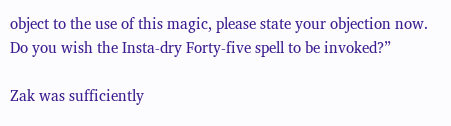object to the use of this magic, please state your objection now. Do you wish the Insta-dry Forty-five spell to be invoked?”

Zak was sufficiently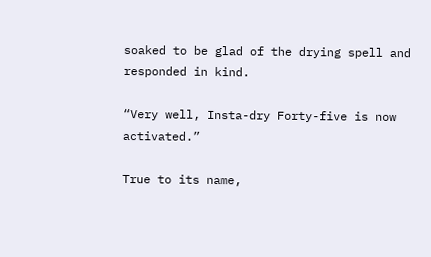soaked to be glad of the drying spell and responded in kind.

“Very well, Insta-dry Forty-five is now activated.”

True to its name,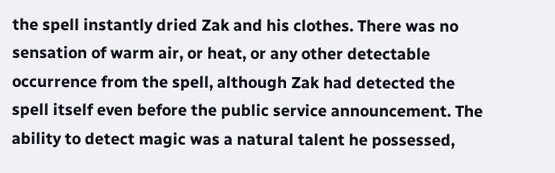the spell instantly dried Zak and his clothes. There was no sensation of warm air, or heat, or any other detectable occurrence from the spell, although Zak had detected the spell itself even before the public service announcement. The ability to detect magic was a natural talent he possessed,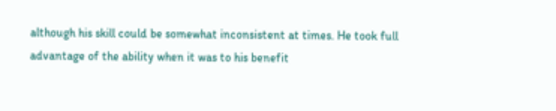although his skill could be somewhat inconsistent at times. He took full advantage of the ability when it was to his benefit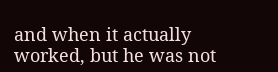and when it actually worked, but he was not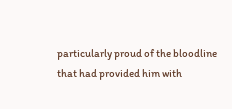particularly proud of the bloodline that had provided him with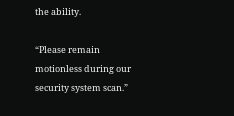the ability.

“Please remain motionless during our security system scan.”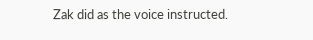Zak did as the voice instructed.